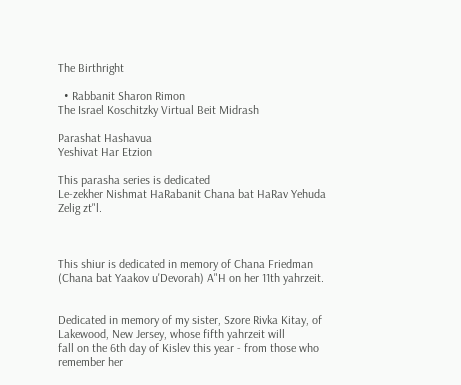The Birthright

  • Rabbanit Sharon Rimon
The Israel Koschitzky Virtual Beit Midrash

Parashat Hashavua
Yeshivat Har Etzion

This parasha series is dedicated
Le-zekher Nishmat HaRabanit Chana bat HaRav Yehuda Zelig zt"l.



This shiur is dedicated in memory of Chana Friedman (Chana bat Yaakov u'Devorah) A"H on her 11th yahrzeit.


Dedicated in memory of my sister, Szore Rivka Kitay, of Lakewood, New Jersey, whose fifth yahrzeit will
fall on the 6th day of Kislev this year - from those who remember her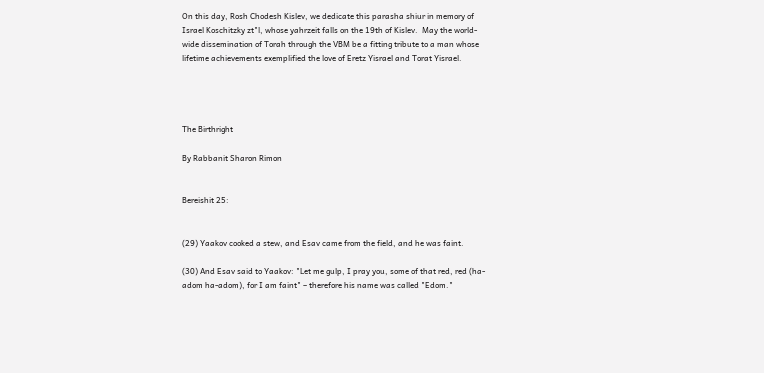On this day, Rosh Chodesh Kislev, we dedicate this parasha shiur in memory of Israel Koschitzky zt"l, whose yahrzeit falls on the 19th of Kislev.  May the world-wide dissemination of Torah through the VBM be a fitting tribute to a man whose lifetime achievements exemplified the love of Eretz Yisrael and Torat Yisrael.




The Birthright

By Rabbanit Sharon Rimon


Bereishit 25:


(29) Yaakov cooked a stew, and Esav came from the field, and he was faint.

(30) And Esav said to Yaakov: "Let me gulp, I pray you, some of that red, red (ha-adom ha-adom), for I am faint" – therefore his name was called "Edom."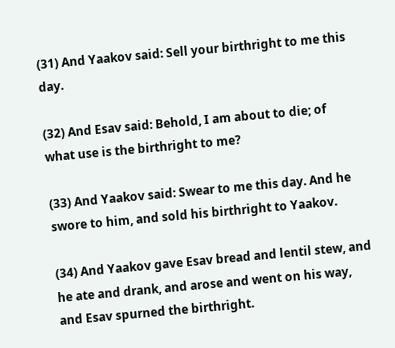(31) And Yaakov said: Sell your birthright to me this day.

(32) And Esav said: Behold, I am about to die; of what use is the birthright to me?

(33) And Yaakov said: Swear to me this day. And he swore to him, and sold his birthright to Yaakov.

(34) And Yaakov gave Esav bread and lentil stew, and he ate and drank, and arose and went on his way, and Esav spurned the birthright.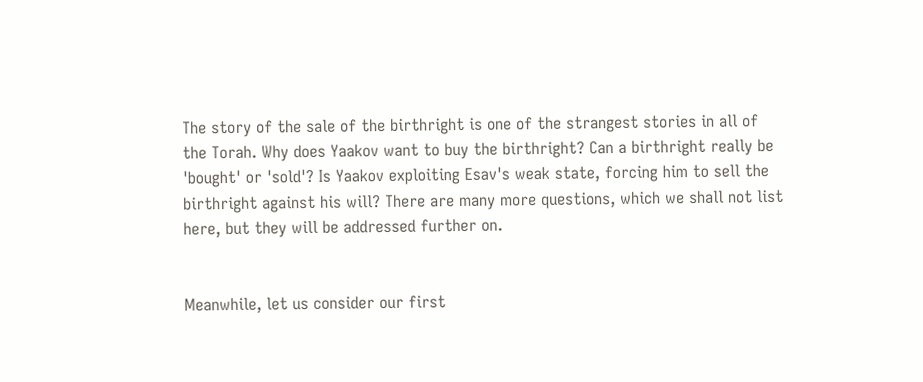The story of the sale of the birthright is one of the strangest stories in all of the Torah. Why does Yaakov want to buy the birthright? Can a birthright really be 'bought' or 'sold'? Is Yaakov exploiting Esav's weak state, forcing him to sell the birthright against his will? There are many more questions, which we shall not list here, but they will be addressed further on.


Meanwhile, let us consider our first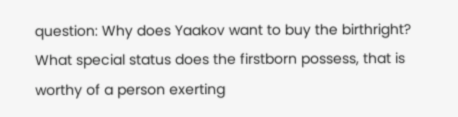question: Why does Yaakov want to buy the birthright? What special status does the firstborn possess, that is worthy of a person exerting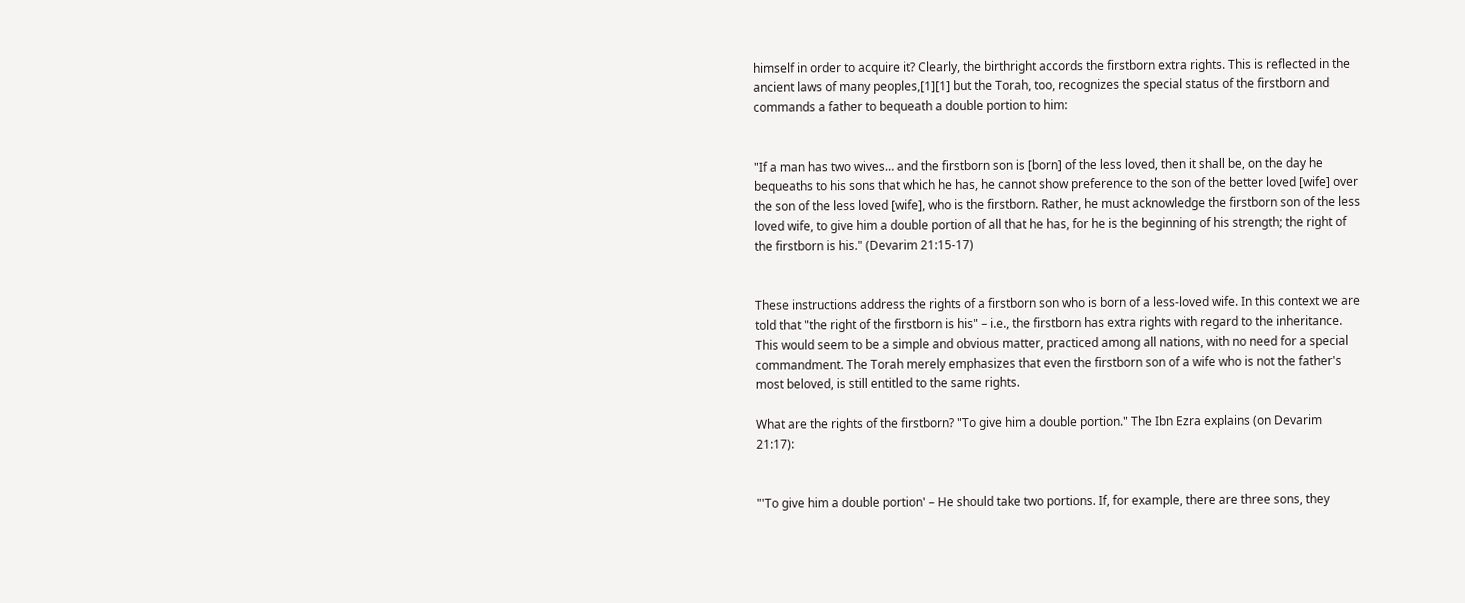himself in order to acquire it? Clearly, the birthright accords the firstborn extra rights. This is reflected in the ancient laws of many peoples,[1][1] but the Torah, too, recognizes the special status of the firstborn and commands a father to bequeath a double portion to him:


"If a man has two wives… and the firstborn son is [born] of the less loved, then it shall be, on the day he bequeaths to his sons that which he has, he cannot show preference to the son of the better loved [wife] over the son of the less loved [wife], who is the firstborn. Rather, he must acknowledge the firstborn son of the less loved wife, to give him a double portion of all that he has, for he is the beginning of his strength; the right of the firstborn is his." (Devarim 21:15-17)


These instructions address the rights of a firstborn son who is born of a less-loved wife. In this context we are told that "the right of the firstborn is his" – i.e., the firstborn has extra rights with regard to the inheritance. This would seem to be a simple and obvious matter, practiced among all nations, with no need for a special commandment. The Torah merely emphasizes that even the firstborn son of a wife who is not the father's most beloved, is still entitled to the same rights.

What are the rights of the firstborn? "To give him a double portion." The Ibn Ezra explains (on Devarim 21:17):


"'To give him a double portion' – He should take two portions. If, for example, there are three sons, they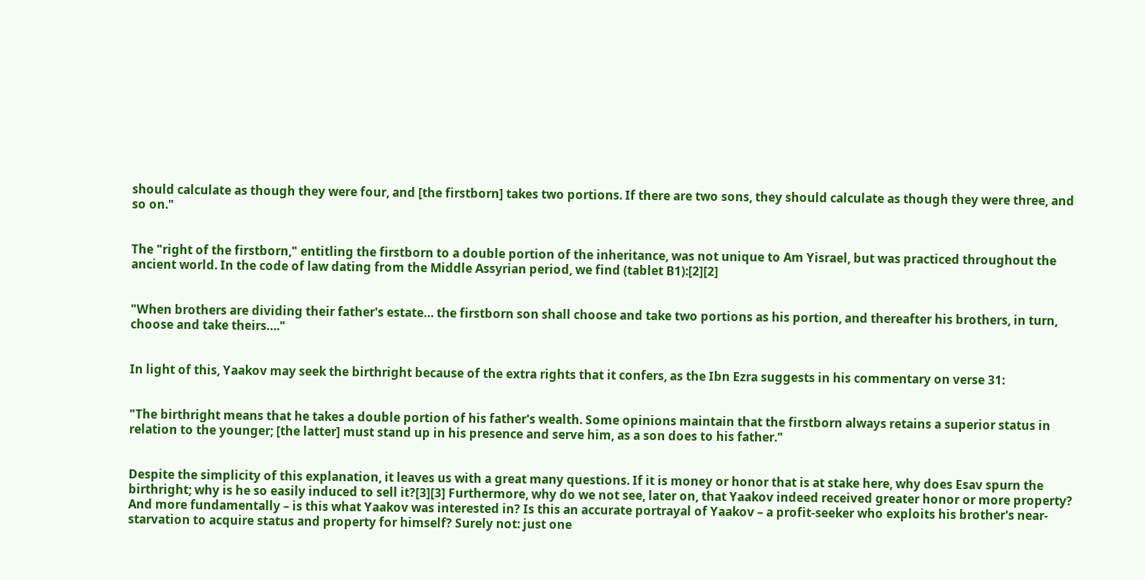should calculate as though they were four, and [the firstborn] takes two portions. If there are two sons, they should calculate as though they were three, and so on."


The "right of the firstborn," entitling the firstborn to a double portion of the inheritance, was not unique to Am Yisrael, but was practiced throughout the ancient world. In the code of law dating from the Middle Assyrian period, we find (tablet B1):[2][2]


"When brothers are dividing their father's estate… the firstborn son shall choose and take two portions as his portion, and thereafter his brothers, in turn, choose and take theirs…."


In light of this, Yaakov may seek the birthright because of the extra rights that it confers, as the Ibn Ezra suggests in his commentary on verse 31:


"The birthright means that he takes a double portion of his father's wealth. Some opinions maintain that the firstborn always retains a superior status in relation to the younger; [the latter] must stand up in his presence and serve him, as a son does to his father."


Despite the simplicity of this explanation, it leaves us with a great many questions. If it is money or honor that is at stake here, why does Esav spurn the birthright; why is he so easily induced to sell it?[3][3] Furthermore, why do we not see, later on, that Yaakov indeed received greater honor or more property? And more fundamentally – is this what Yaakov was interested in? Is this an accurate portrayal of Yaakov – a profit-seeker who exploits his brother's near-starvation to acquire status and property for himself? Surely not: just one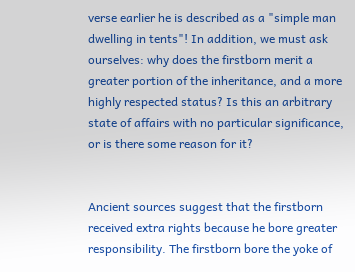verse earlier he is described as a "simple man dwelling in tents"! In addition, we must ask ourselves: why does the firstborn merit a greater portion of the inheritance, and a more highly respected status? Is this an arbitrary state of affairs with no particular significance, or is there some reason for it?


Ancient sources suggest that the firstborn received extra rights because he bore greater responsibility. The firstborn bore the yoke of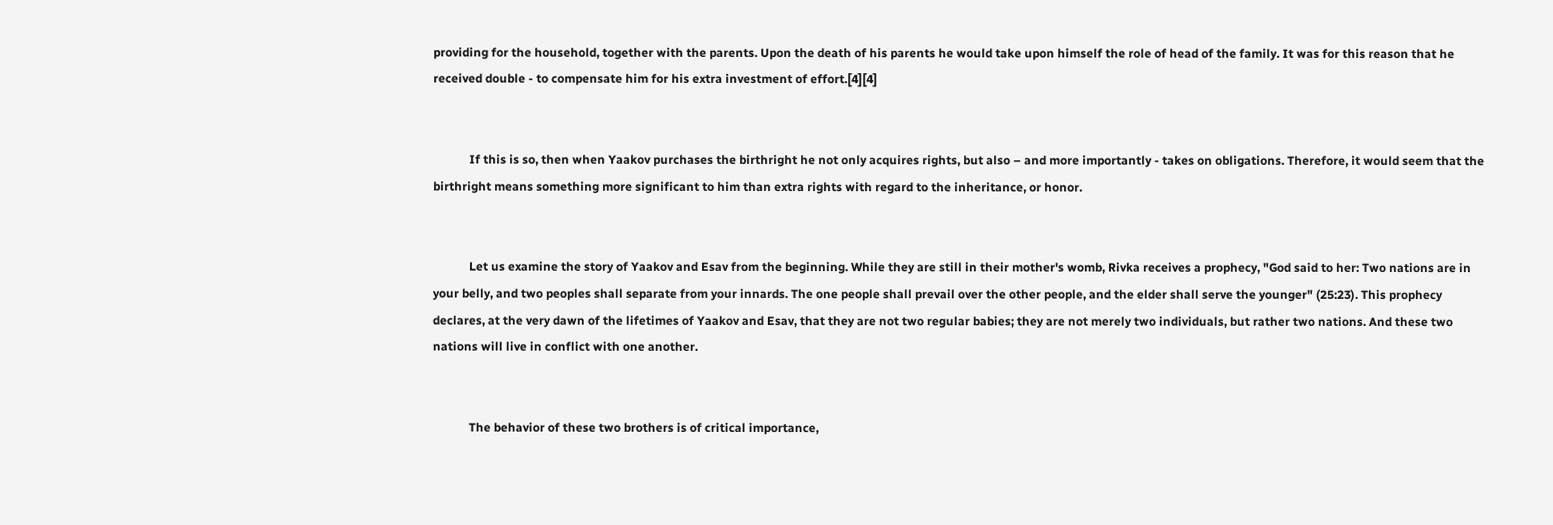providing for the household, together with the parents. Upon the death of his parents he would take upon himself the role of head of the family. It was for this reason that he received double - to compensate him for his extra investment of effort.[4][4]


            If this is so, then when Yaakov purchases the birthright he not only acquires rights, but also – and more importantly - takes on obligations. Therefore, it would seem that the birthright means something more significant to him than extra rights with regard to the inheritance, or honor.


            Let us examine the story of Yaakov and Esav from the beginning. While they are still in their mother's womb, Rivka receives a prophecy, "God said to her: Two nations are in your belly, and two peoples shall separate from your innards. The one people shall prevail over the other people, and the elder shall serve the younger" (25:23). This prophecy declares, at the very dawn of the lifetimes of Yaakov and Esav, that they are not two regular babies; they are not merely two individuals, but rather two nations. And these two nations will live in conflict with one another.


            The behavior of these two brothers is of critical importance,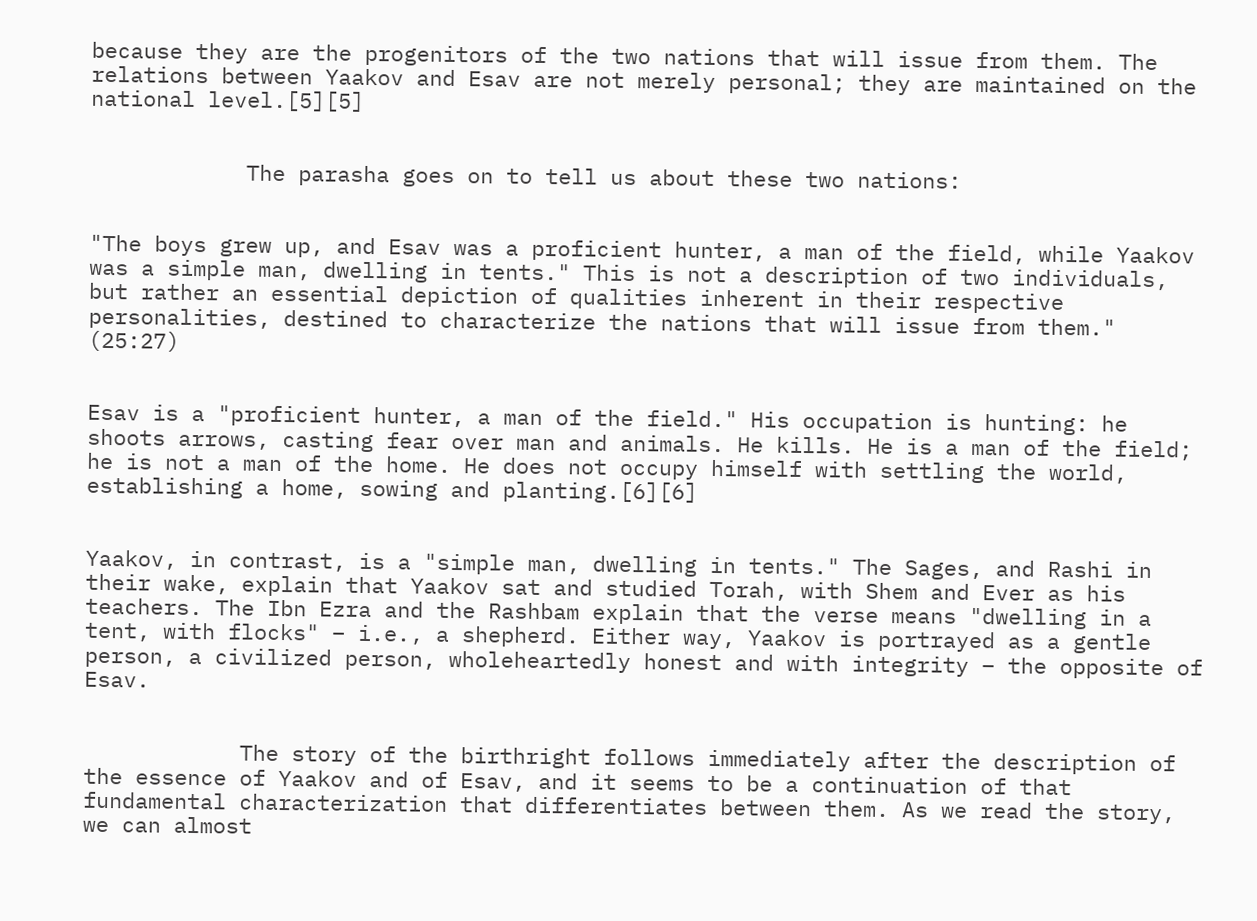because they are the progenitors of the two nations that will issue from them. The relations between Yaakov and Esav are not merely personal; they are maintained on the national level.[5][5]


            The parasha goes on to tell us about these two nations:


"The boys grew up, and Esav was a proficient hunter, a man of the field, while Yaakov was a simple man, dwelling in tents." This is not a description of two individuals, but rather an essential depiction of qualities inherent in their respective personalities, destined to characterize the nations that will issue from them." (25:27)


Esav is a "proficient hunter, a man of the field." His occupation is hunting: he shoots arrows, casting fear over man and animals. He kills. He is a man of the field; he is not a man of the home. He does not occupy himself with settling the world, establishing a home, sowing and planting.[6][6]


Yaakov, in contrast, is a "simple man, dwelling in tents." The Sages, and Rashi in their wake, explain that Yaakov sat and studied Torah, with Shem and Ever as his teachers. The Ibn Ezra and the Rashbam explain that the verse means "dwelling in a tent, with flocks" – i.e., a shepherd. Either way, Yaakov is portrayed as a gentle person, a civilized person, wholeheartedly honest and with integrity – the opposite of Esav.


            The story of the birthright follows immediately after the description of the essence of Yaakov and of Esav, and it seems to be a continuation of that fundamental characterization that differentiates between them. As we read the story, we can almost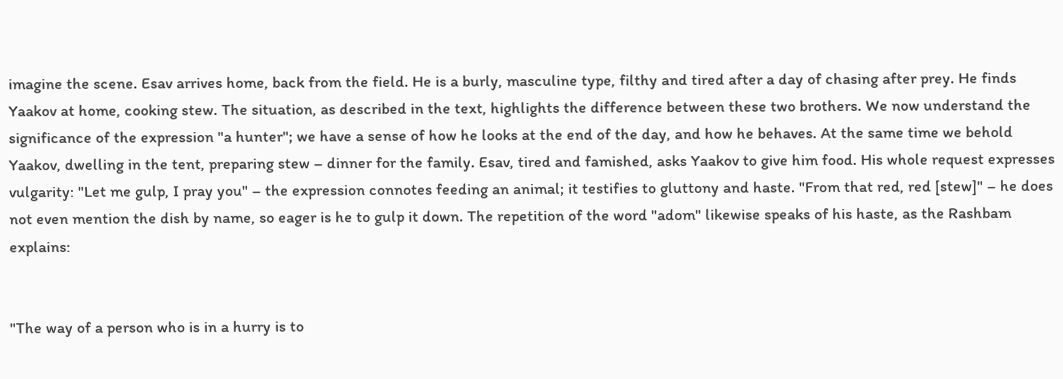imagine the scene. Esav arrives home, back from the field. He is a burly, masculine type, filthy and tired after a day of chasing after prey. He finds Yaakov at home, cooking stew. The situation, as described in the text, highlights the difference between these two brothers. We now understand the significance of the expression "a hunter"; we have a sense of how he looks at the end of the day, and how he behaves. At the same time we behold Yaakov, dwelling in the tent, preparing stew – dinner for the family. Esav, tired and famished, asks Yaakov to give him food. His whole request expresses vulgarity: "Let me gulp, I pray you" – the expression connotes feeding an animal; it testifies to gluttony and haste. "From that red, red [stew]" – he does not even mention the dish by name, so eager is he to gulp it down. The repetition of the word "adom" likewise speaks of his haste, as the Rashbam explains:


"The way of a person who is in a hurry is to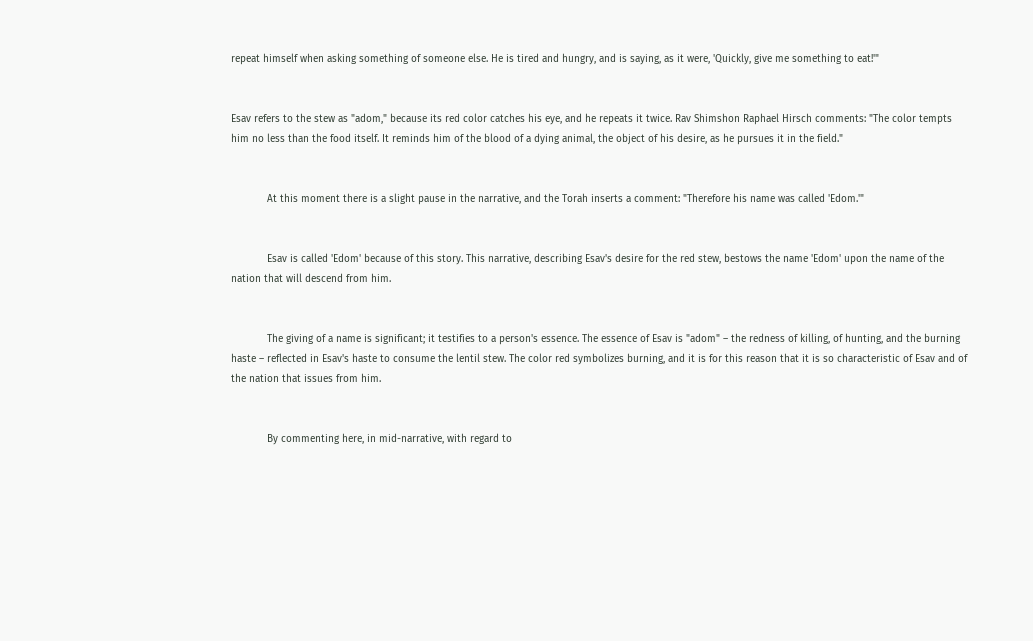repeat himself when asking something of someone else. He is tired and hungry, and is saying, as it were, 'Quickly, give me something to eat!'"


Esav refers to the stew as "adom," because its red color catches his eye, and he repeats it twice. Rav Shimshon Raphael Hirsch comments: "The color tempts him no less than the food itself. It reminds him of the blood of a dying animal, the object of his desire, as he pursues it in the field."


            At this moment there is a slight pause in the narrative, and the Torah inserts a comment: "Therefore his name was called 'Edom.'"


            Esav is called 'Edom' because of this story. This narrative, describing Esav's desire for the red stew, bestows the name 'Edom' upon the name of the nation that will descend from him.


            The giving of a name is significant; it testifies to a person's essence. The essence of Esav is "adom" – the redness of killing, of hunting, and the burning haste – reflected in Esav's haste to consume the lentil stew. The color red symbolizes burning, and it is for this reason that it is so characteristic of Esav and of the nation that issues from him.


            By commenting here, in mid-narrative, with regard to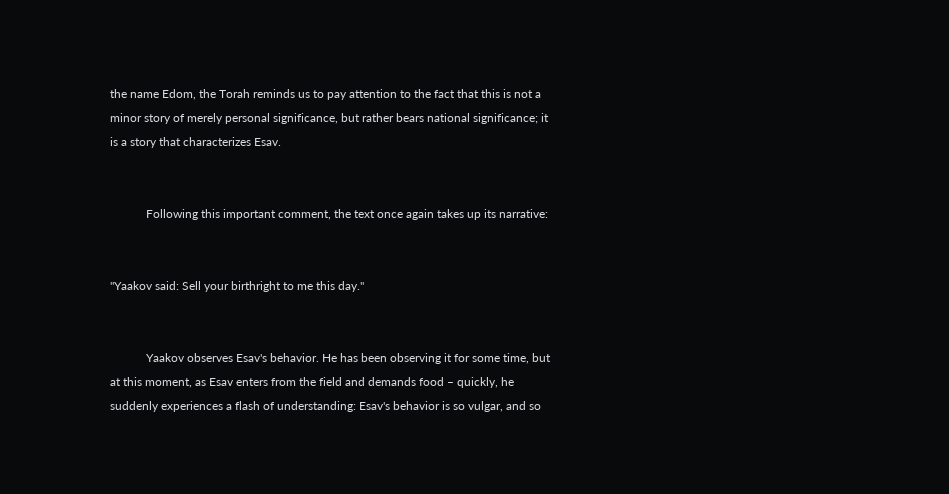the name Edom, the Torah reminds us to pay attention to the fact that this is not a minor story of merely personal significance, but rather bears national significance; it is a story that characterizes Esav.


            Following this important comment, the text once again takes up its narrative:


"Yaakov said: Sell your birthright to me this day."


            Yaakov observes Esav's behavior. He has been observing it for some time, but at this moment, as Esav enters from the field and demands food – quickly, he suddenly experiences a flash of understanding: Esav's behavior is so vulgar, and so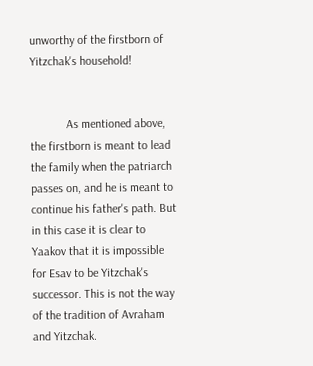unworthy of the firstborn of Yitzchak's household!


            As mentioned above, the firstborn is meant to lead the family when the patriarch passes on, and he is meant to continue his father's path. But in this case it is clear to Yaakov that it is impossible for Esav to be Yitzchak's successor. This is not the way of the tradition of Avraham and Yitzchak.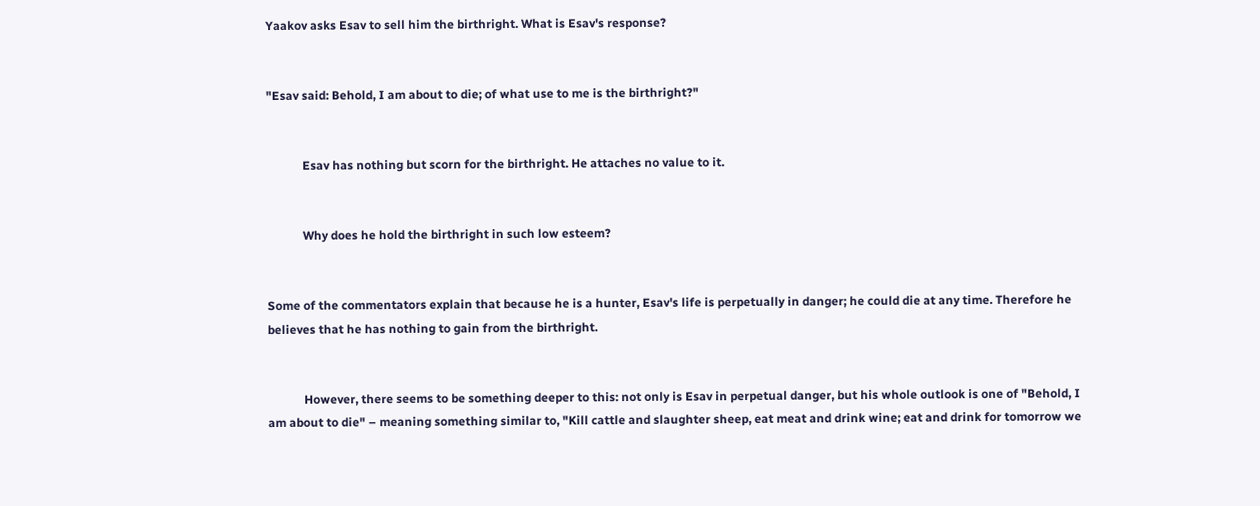Yaakov asks Esav to sell him the birthright. What is Esav's response?


"Esav said: Behold, I am about to die; of what use to me is the birthright?"


            Esav has nothing but scorn for the birthright. He attaches no value to it.


            Why does he hold the birthright in such low esteem?


Some of the commentators explain that because he is a hunter, Esav's life is perpetually in danger; he could die at any time. Therefore he believes that he has nothing to gain from the birthright.


            However, there seems to be something deeper to this: not only is Esav in perpetual danger, but his whole outlook is one of "Behold, I am about to die" – meaning something similar to, "Kill cattle and slaughter sheep, eat meat and drink wine; eat and drink for tomorrow we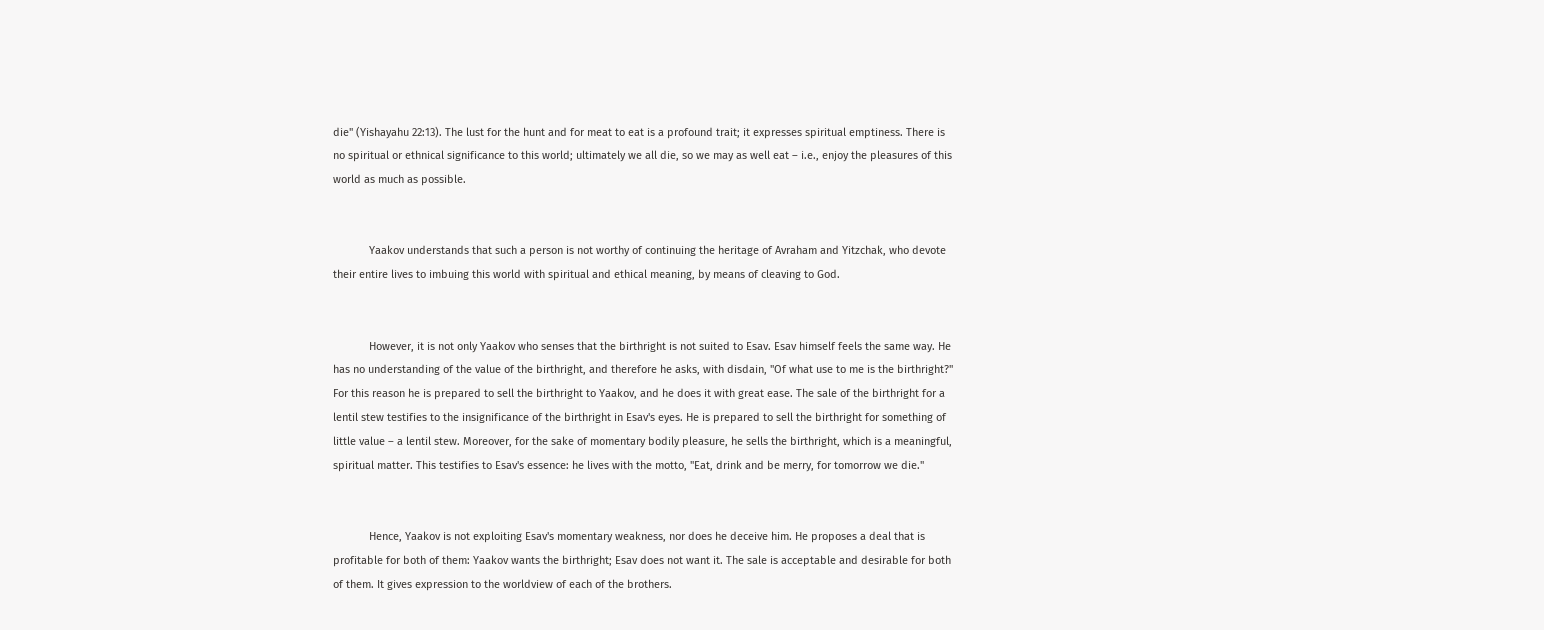die" (Yishayahu 22:13). The lust for the hunt and for meat to eat is a profound trait; it expresses spiritual emptiness. There is no spiritual or ethnical significance to this world; ultimately we all die, so we may as well eat – i.e., enjoy the pleasures of this world as much as possible.


            Yaakov understands that such a person is not worthy of continuing the heritage of Avraham and Yitzchak, who devote their entire lives to imbuing this world with spiritual and ethical meaning, by means of cleaving to God.


            However, it is not only Yaakov who senses that the birthright is not suited to Esav. Esav himself feels the same way. He has no understanding of the value of the birthright, and therefore he asks, with disdain, "Of what use to me is the birthright?" For this reason he is prepared to sell the birthright to Yaakov, and he does it with great ease. The sale of the birthright for a lentil stew testifies to the insignificance of the birthright in Esav's eyes. He is prepared to sell the birthright for something of little value – a lentil stew. Moreover, for the sake of momentary bodily pleasure, he sells the birthright, which is a meaningful, spiritual matter. This testifies to Esav's essence: he lives with the motto, "Eat, drink and be merry, for tomorrow we die."


            Hence, Yaakov is not exploiting Esav's momentary weakness, nor does he deceive him. He proposes a deal that is profitable for both of them: Yaakov wants the birthright; Esav does not want it. The sale is acceptable and desirable for both of them. It gives expression to the worldview of each of the brothers.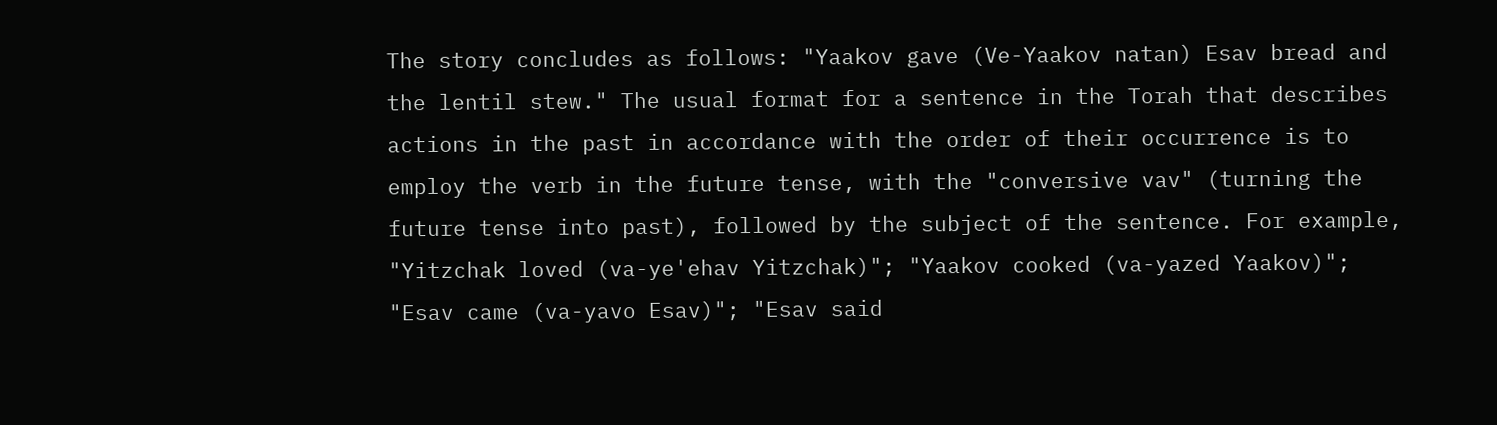The story concludes as follows: "Yaakov gave (Ve-Yaakov natan) Esav bread and the lentil stew." The usual format for a sentence in the Torah that describes actions in the past in accordance with the order of their occurrence is to employ the verb in the future tense, with the "conversive vav" (turning the future tense into past), followed by the subject of the sentence. For example, "Yitzchak loved (va-ye'ehav Yitzchak)"; "Yaakov cooked (va-yazed Yaakov)"; "Esav came (va-yavo Esav)"; "Esav said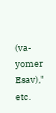(va-yomer Esav)," etc.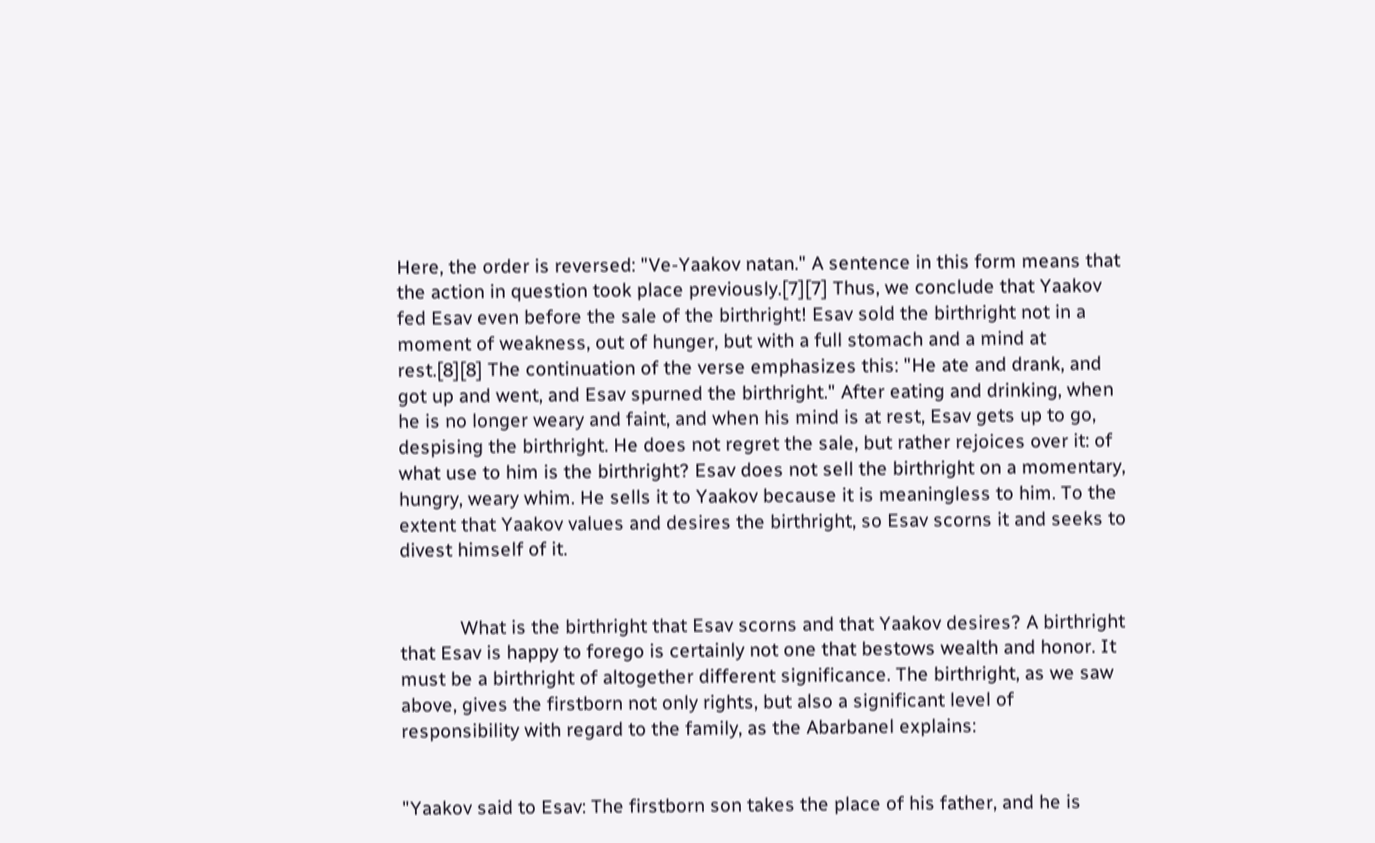Here, the order is reversed: "Ve-Yaakov natan." A sentence in this form means that the action in question took place previously.[7][7] Thus, we conclude that Yaakov fed Esav even before the sale of the birthright! Esav sold the birthright not in a moment of weakness, out of hunger, but with a full stomach and a mind at rest.[8][8] The continuation of the verse emphasizes this: "He ate and drank, and got up and went, and Esav spurned the birthright." After eating and drinking, when he is no longer weary and faint, and when his mind is at rest, Esav gets up to go, despising the birthright. He does not regret the sale, but rather rejoices over it: of what use to him is the birthright? Esav does not sell the birthright on a momentary, hungry, weary whim. He sells it to Yaakov because it is meaningless to him. To the extent that Yaakov values and desires the birthright, so Esav scorns it and seeks to divest himself of it.


            What is the birthright that Esav scorns and that Yaakov desires? A birthright that Esav is happy to forego is certainly not one that bestows wealth and honor. It must be a birthright of altogether different significance. The birthright, as we saw above, gives the firstborn not only rights, but also a significant level of responsibility with regard to the family, as the Abarbanel explains:


"Yaakov said to Esav: The firstborn son takes the place of his father, and he is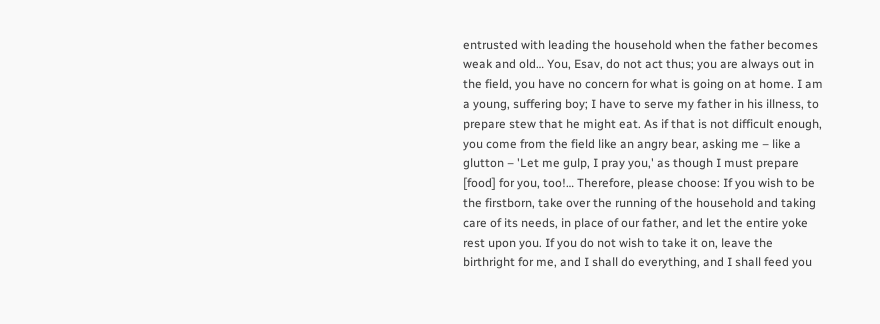entrusted with leading the household when the father becomes weak and old… You, Esav, do not act thus; you are always out in the field, you have no concern for what is going on at home. I am a young, suffering boy; I have to serve my father in his illness, to prepare stew that he might eat. As if that is not difficult enough, you come from the field like an angry bear, asking me – like a glutton – 'Let me gulp, I pray you,' as though I must prepare [food] for you, too!… Therefore, please choose: If you wish to be the firstborn, take over the running of the household and taking care of its needs, in place of our father, and let the entire yoke rest upon you. If you do not wish to take it on, leave the birthright for me, and I shall do everything, and I shall feed you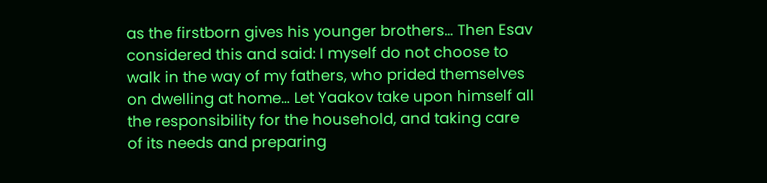as the firstborn gives his younger brothers… Then Esav considered this and said: I myself do not choose to walk in the way of my fathers, who prided themselves on dwelling at home… Let Yaakov take upon himself all the responsibility for the household, and taking care of its needs and preparing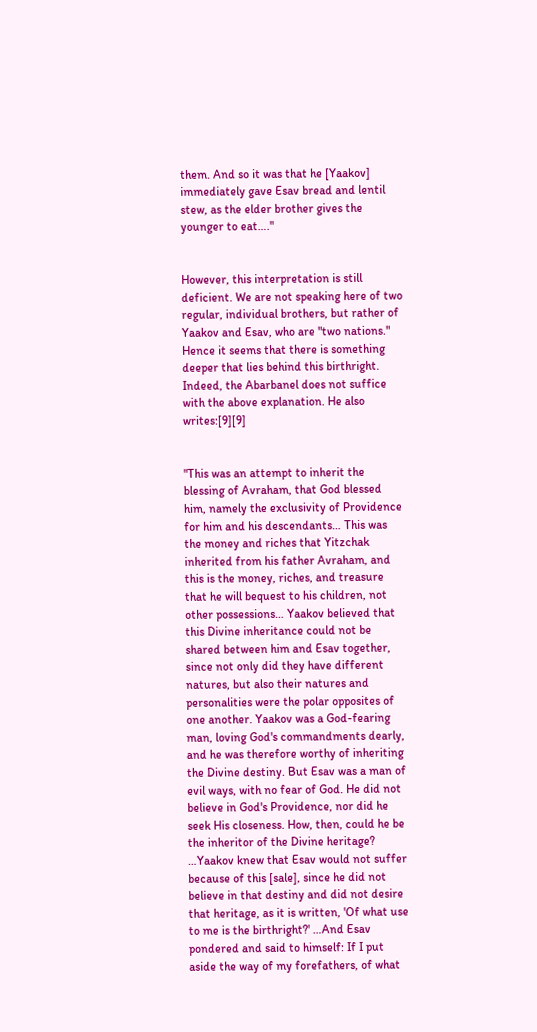them. And so it was that he [Yaakov] immediately gave Esav bread and lentil stew, as the elder brother gives the younger to eat…."


However, this interpretation is still deficient. We are not speaking here of two regular, individual brothers, but rather of Yaakov and Esav, who are "two nations." Hence it seems that there is something deeper that lies behind this birthright. Indeed, the Abarbanel does not suffice with the above explanation. He also writes:[9][9]


"This was an attempt to inherit the blessing of Avraham, that God blessed him, namely the exclusivity of Providence for him and his descendants… This was the money and riches that Yitzchak inherited from his father Avraham, and this is the money, riches, and treasure that he will bequest to his children, not other possessions… Yaakov believed that this Divine inheritance could not be shared between him and Esav together, since not only did they have different natures, but also their natures and personalities were the polar opposites of one another. Yaakov was a God-fearing man, loving God's commandments dearly, and he was therefore worthy of inheriting the Divine destiny. But Esav was a man of evil ways, with no fear of God. He did not believe in God's Providence, nor did he seek His closeness. How, then, could he be the inheritor of the Divine heritage? …Yaakov knew that Esav would not suffer because of this [sale], since he did not believe in that destiny and did not desire that heritage, as it is written, 'Of what use to me is the birthright?' …And Esav pondered and said to himself: If I put aside the way of my forefathers, of what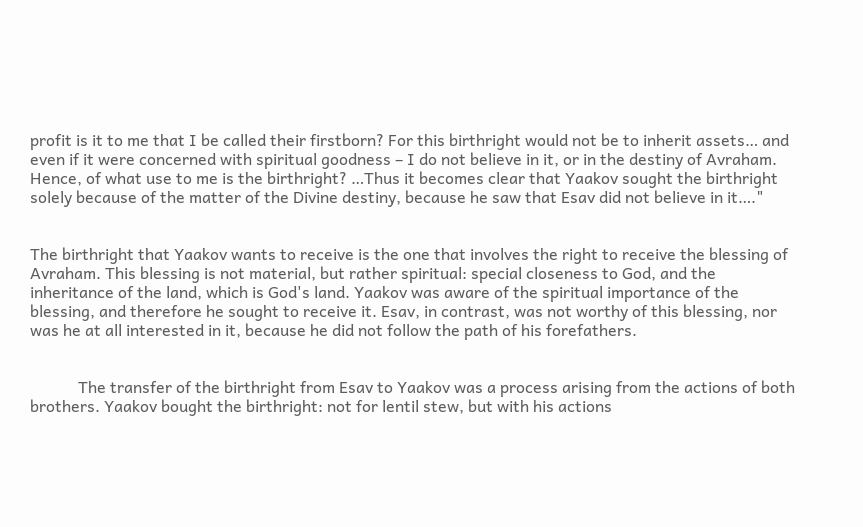profit is it to me that I be called their firstborn? For this birthright would not be to inherit assets… and even if it were concerned with spiritual goodness – I do not believe in it, or in the destiny of Avraham. Hence, of what use to me is the birthright? …Thus it becomes clear that Yaakov sought the birthright solely because of the matter of the Divine destiny, because he saw that Esav did not believe in it…."


The birthright that Yaakov wants to receive is the one that involves the right to receive the blessing of Avraham. This blessing is not material, but rather spiritual: special closeness to God, and the inheritance of the land, which is God's land. Yaakov was aware of the spiritual importance of the blessing, and therefore he sought to receive it. Esav, in contrast, was not worthy of this blessing, nor was he at all interested in it, because he did not follow the path of his forefathers.


            The transfer of the birthright from Esav to Yaakov was a process arising from the actions of both brothers. Yaakov bought the birthright: not for lentil stew, but with his actions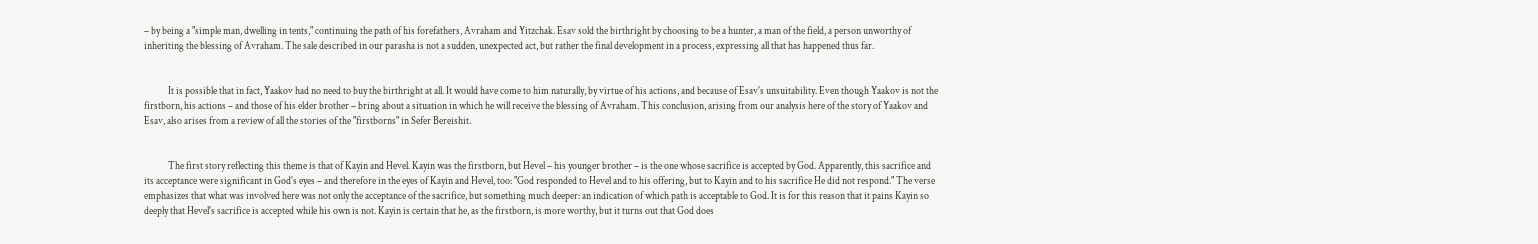– by being a "simple man, dwelling in tents," continuing the path of his forefathers, Avraham and Yitzchak. Esav sold the birthright by choosing to be a hunter, a man of the field, a person unworthy of inheriting the blessing of Avraham. The sale described in our parasha is not a sudden, unexpected act, but rather the final development in a process, expressing all that has happened thus far.


            It is possible that in fact, Yaakov had no need to buy the birthright at all. It would have come to him naturally, by virtue of his actions, and because of Esav's unsuitability. Even though Yaakov is not the firstborn, his actions – and those of his elder brother – bring about a situation in which he will receive the blessing of Avraham. This conclusion, arising from our analysis here of the story of Yaakov and Esav, also arises from a review of all the stories of the "firstborns" in Sefer Bereishit.


            The first story reflecting this theme is that of Kayin and Hevel. Kayin was the firstborn, but Hevel – his younger brother – is the one whose sacrifice is accepted by God. Apparently, this sacrifice and its acceptance were significant in God's eyes – and therefore in the eyes of Kayin and Hevel, too: "God responded to Hevel and to his offering, but to Kayin and to his sacrifice He did not respond." The verse emphasizes that what was involved here was not only the acceptance of the sacrifice, but something much deeper: an indication of which path is acceptable to God. It is for this reason that it pains Kayin so deeply that Hevel's sacrifice is accepted while his own is not. Kayin is certain that he, as the firstborn, is more worthy, but it turns out that God does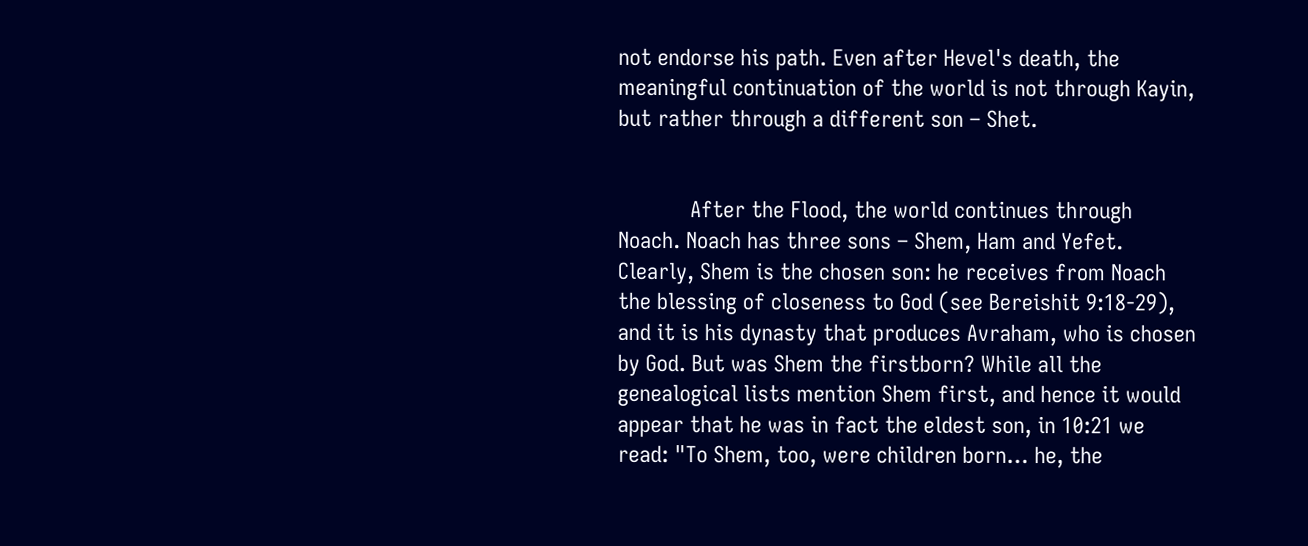not endorse his path. Even after Hevel's death, the meaningful continuation of the world is not through Kayin, but rather through a different son – Shet.


            After the Flood, the world continues through Noach. Noach has three sons – Shem, Ham and Yefet. Clearly, Shem is the chosen son: he receives from Noach the blessing of closeness to God (see Bereishit 9:18-29), and it is his dynasty that produces Avraham, who is chosen by God. But was Shem the firstborn? While all the genealogical lists mention Shem first, and hence it would appear that he was in fact the eldest son, in 10:21 we read: "To Shem, too, were children born… he, the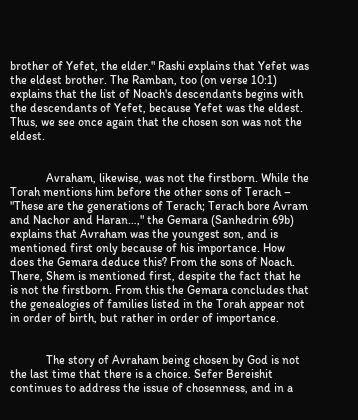brother of Yefet, the elder." Rashi explains that Yefet was the eldest brother. The Ramban, too (on verse 10:1) explains that the list of Noach's descendants begins with the descendants of Yefet, because Yefet was the eldest. Thus, we see once again that the chosen son was not the eldest.


            Avraham, likewise, was not the firstborn. While the Torah mentions him before the other sons of Terach – "These are the generations of Terach; Terach bore Avram and Nachor and Haran…," the Gemara (Sanhedrin 69b) explains that Avraham was the youngest son, and is mentioned first only because of his importance. How does the Gemara deduce this? From the sons of Noach. There, Shem is mentioned first, despite the fact that he is not the firstborn. From this the Gemara concludes that the genealogies of families listed in the Torah appear not in order of birth, but rather in order of importance.


            The story of Avraham being chosen by God is not the last time that there is a choice. Sefer Bereishit continues to address the issue of chosenness, and in a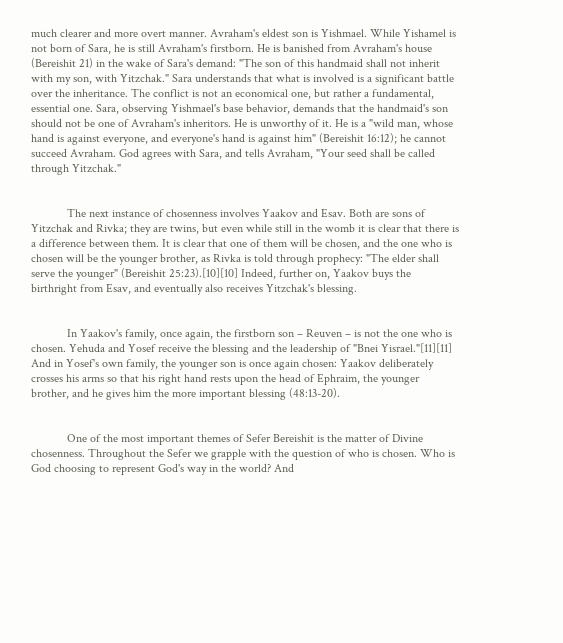much clearer and more overt manner. Avraham's eldest son is Yishmael. While Yishamel is not born of Sara, he is still Avraham's firstborn. He is banished from Avraham's house (Bereishit 21) in the wake of Sara's demand: "The son of this handmaid shall not inherit with my son, with Yitzchak." Sara understands that what is involved is a significant battle over the inheritance. The conflict is not an economical one, but rather a fundamental, essential one. Sara, observing Yishmael's base behavior, demands that the handmaid's son should not be one of Avraham's inheritors. He is unworthy of it. He is a "wild man, whose hand is against everyone, and everyone's hand is against him" (Bereishit 16:12); he cannot succeed Avraham. God agrees with Sara, and tells Avraham, "Your seed shall be called through Yitzchak."


            The next instance of chosenness involves Yaakov and Esav. Both are sons of Yitzchak and Rivka; they are twins, but even while still in the womb it is clear that there is a difference between them. It is clear that one of them will be chosen, and the one who is chosen will be the younger brother, as Rivka is told through prophecy: "The elder shall serve the younger" (Bereishit 25:23).[10][10] Indeed, further on, Yaakov buys the birthright from Esav, and eventually also receives Yitzchak's blessing.


            In Yaakov's family, once again, the firstborn son – Reuven – is not the one who is chosen. Yehuda and Yosef receive the blessing and the leadership of "Bnei Yisrael."[11][11] And in Yosef's own family, the younger son is once again chosen: Yaakov deliberately crosses his arms so that his right hand rests upon the head of Ephraim, the younger brother, and he gives him the more important blessing (48:13-20).


            One of the most important themes of Sefer Bereishit is the matter of Divine chosenness. Throughout the Sefer we grapple with the question of who is chosen. Who is God choosing to represent God's way in the world? And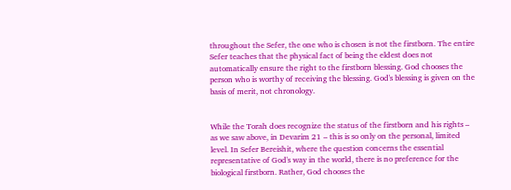throughout the Sefer, the one who is chosen is not the firstborn. The entire Sefer teaches that the physical fact of being the eldest does not automatically ensure the right to the firstborn blessing. God chooses the person who is worthy of receiving the blessing. God's blessing is given on the basis of merit, not chronology.


While the Torah does recognize the status of the firstborn and his rights – as we saw above, in Devarim 21 – this is so only on the personal, limited level. In Sefer Bereishit, where the question concerns the essential representative of God's way in the world, there is no preference for the biological firstborn. Rather, God chooses the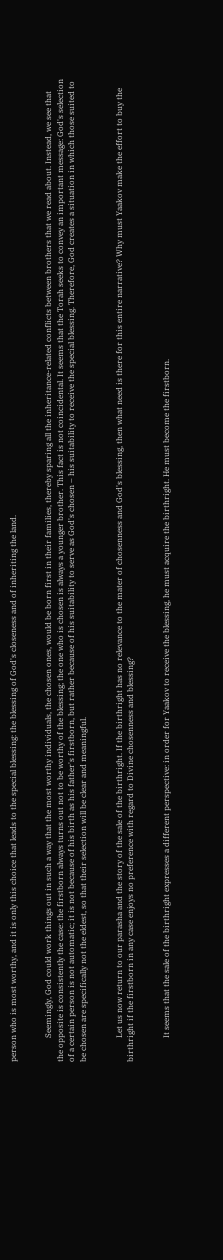person who is most worthy, and it is only this choice that leads to the special blessing: the blessing of God's closeness and of inheriting the land.


            Seemingly, God could work things out in such a way that the most worthy individuals, the chosen ones, would be born first in their families, thereby sparing all the inheritance-related conflicts between brothers that we read about. Instead, we see that the opposite is consistently the case: the firstborn always turns out not to be worthy of the blessing; the one who is chosen is always a younger brother. This fact is not coincidental. It seems that the Torah seeks to convey an important message: God's selection of a certain person is not automatic; it is not because of his birth as his father's firstborn, but rather because of his suitability to serve as God's chosen – his suitability to receive the special blessing. Therefore, God creates a situation in which those suited to be chosen are specifically not the eldest, so that their selection will be clear and meaningful.


            Let us now return to our parasha and the story of the sale of the birthright. If the birthright has no relevance to the mater of chosenness and God's blessing, then what need is there for this entire narrative? Why must Yaakov make the effort to buy the birthright if the firstborn in any case enjoys no preference with regard to Divine chosenness and blessing?


            It seems that the sale of the birthright expresses a different perspective: in order for Yaakov to receive the blessing, he must acquire the birthright. He must become the firstborn.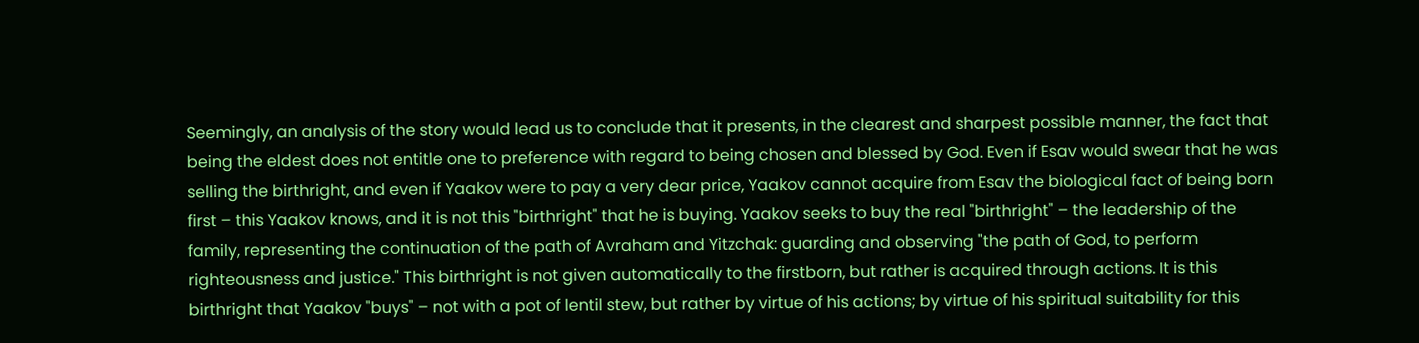Seemingly, an analysis of the story would lead us to conclude that it presents, in the clearest and sharpest possible manner, the fact that being the eldest does not entitle one to preference with regard to being chosen and blessed by God. Even if Esav would swear that he was selling the birthright, and even if Yaakov were to pay a very dear price, Yaakov cannot acquire from Esav the biological fact of being born first – this Yaakov knows, and it is not this "birthright" that he is buying. Yaakov seeks to buy the real "birthright" – the leadership of the family, representing the continuation of the path of Avraham and Yitzchak: guarding and observing "the path of God, to perform righteousness and justice." This birthright is not given automatically to the firstborn, but rather is acquired through actions. It is this birthright that Yaakov "buys" – not with a pot of lentil stew, but rather by virtue of his actions; by virtue of his spiritual suitability for this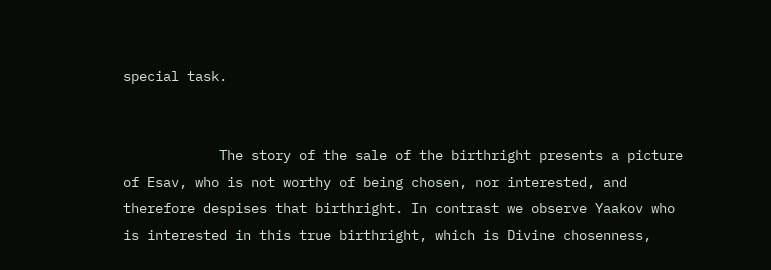special task.


            The story of the sale of the birthright presents a picture of Esav, who is not worthy of being chosen, nor interested, and therefore despises that birthright. In contrast we observe Yaakov who is interested in this true birthright, which is Divine chosenness,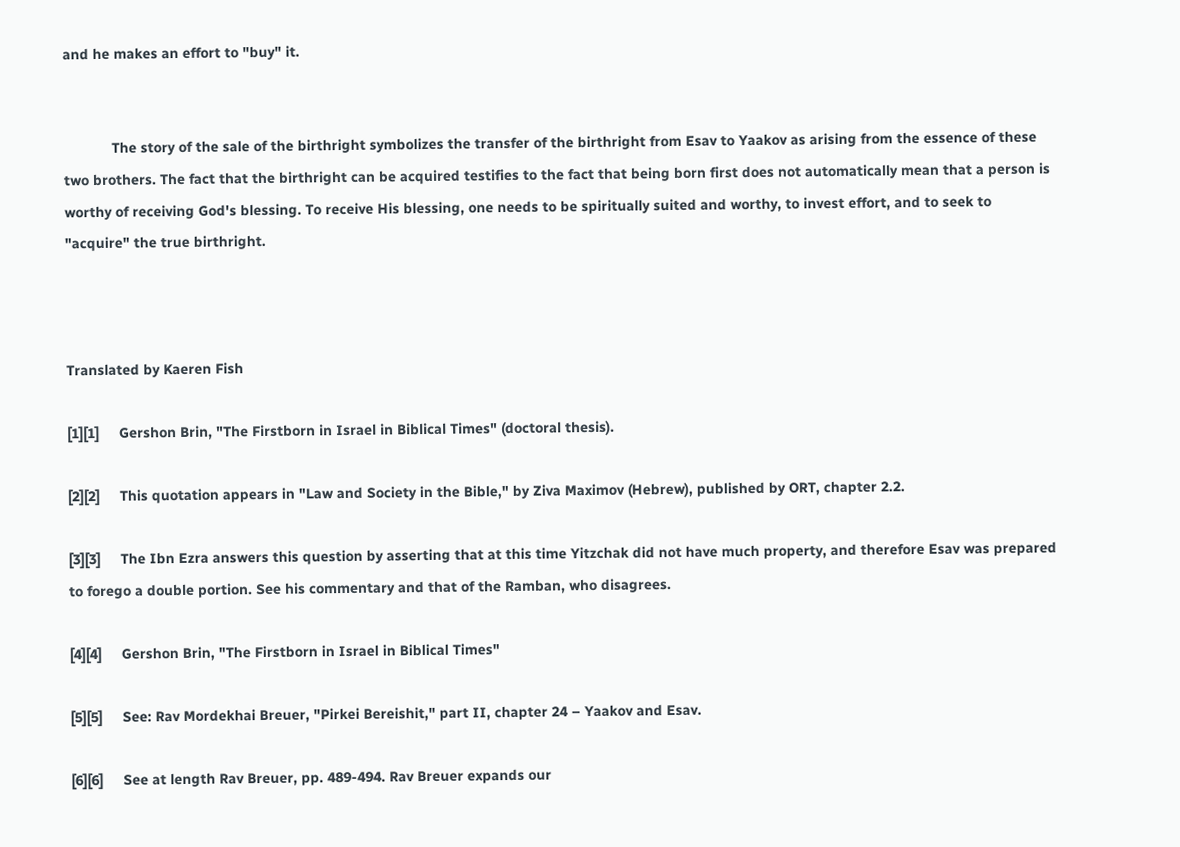and he makes an effort to "buy" it.


            The story of the sale of the birthright symbolizes the transfer of the birthright from Esav to Yaakov as arising from the essence of these two brothers. The fact that the birthright can be acquired testifies to the fact that being born first does not automatically mean that a person is worthy of receiving God's blessing. To receive His blessing, one needs to be spiritually suited and worthy, to invest effort, and to seek to "acquire" the true birthright.



Translated by Kaeren Fish

[1][1]     Gershon Brin, "The Firstborn in Israel in Biblical Times" (doctoral thesis).

[2][2]     This quotation appears in "Law and Society in the Bible," by Ziva Maximov (Hebrew), published by ORT, chapter 2.2.

[3][3]     The Ibn Ezra answers this question by asserting that at this time Yitzchak did not have much property, and therefore Esav was prepared to forego a double portion. See his commentary and that of the Ramban, who disagrees.

[4][4]     Gershon Brin, "The Firstborn in Israel in Biblical Times"

[5][5]     See: Rav Mordekhai Breuer, "Pirkei Bereishit," part II, chapter 24 – Yaakov and Esav.

[6][6]     See at length Rav Breuer, pp. 489-494. Rav Breuer expands our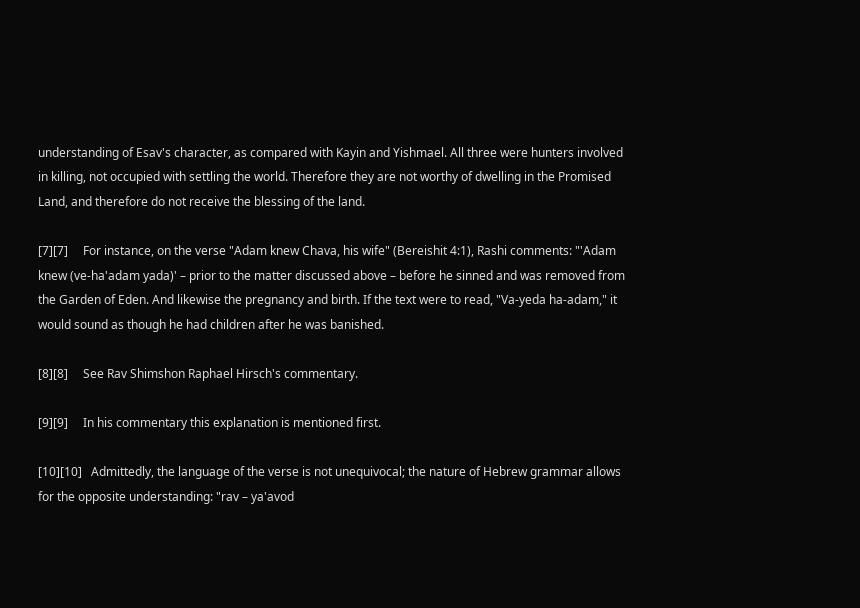understanding of Esav's character, as compared with Kayin and Yishmael. All three were hunters involved in killing, not occupied with settling the world. Therefore they are not worthy of dwelling in the Promised Land, and therefore do not receive the blessing of the land.

[7][7]     For instance, on the verse "Adam knew Chava, his wife" (Bereishit 4:1), Rashi comments: "'Adam knew (ve-ha'adam yada)' – prior to the matter discussed above – before he sinned and was removed from the Garden of Eden. And likewise the pregnancy and birth. If the text were to read, "Va-yeda ha-adam," it would sound as though he had children after he was banished.

[8][8]     See Rav Shimshon Raphael Hirsch's commentary.

[9][9]     In his commentary this explanation is mentioned first.

[10][10]   Admittedly, the language of the verse is not unequivocal; the nature of Hebrew grammar allows for the opposite understanding: "rav – ya'avod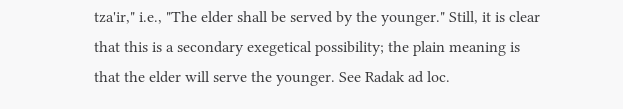tza'ir," i.e., "The elder shall be served by the younger." Still, it is clear that this is a secondary exegetical possibility; the plain meaning is that the elder will serve the younger. See Radak ad loc.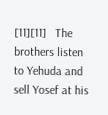[11][11]   The brothers listen to Yehuda and sell Yosef at his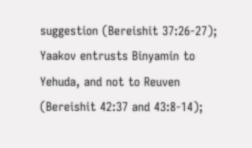suggestion (Bereishit 37:26-27); Yaakov entrusts Binyamin to Yehuda, and not to Reuven (Bereishit 42:37 and 43:8-14);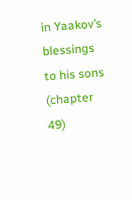in Yaakov’s blessings to his sons (chapter 49)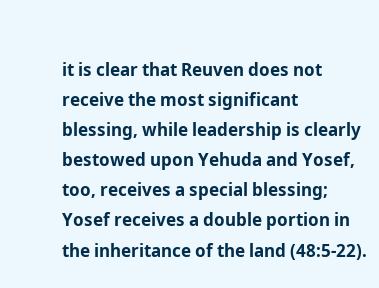it is clear that Reuven does not receive the most significant blessing, while leadership is clearly bestowed upon Yehuda and Yosef, too, receives a special blessing; Yosef receives a double portion in the inheritance of the land (48:5-22).